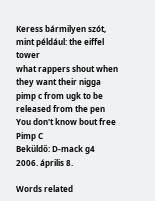Keress bármilyen szót, mint például: the eiffel tower
what rappers shout when they want their nigga pimp c from ugk to be released from the pen
You don't know bout free Pimp C
Beküldő: D-mack g4 2006. április 8.

Words related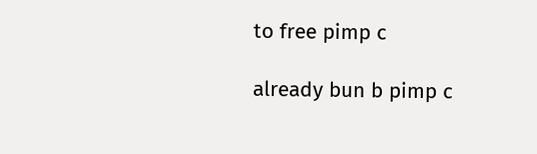to free pimp c

already bun b pimp c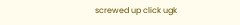screwed up click ugk